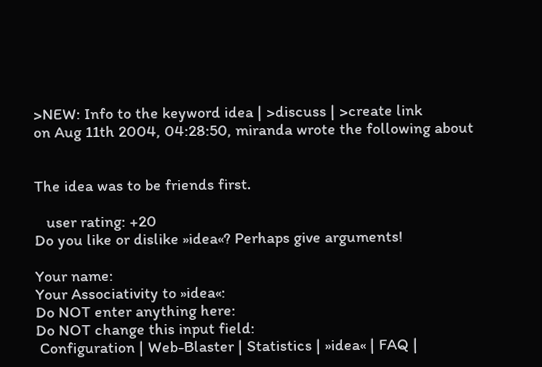>NEW: Info to the keyword idea | >discuss | >create link
on Aug 11th 2004, 04:28:50, miranda wrote the following about


The idea was to be friends first.

   user rating: +20
Do you like or dislike »idea«? Perhaps give arguments!

Your name:
Your Associativity to »idea«:
Do NOT enter anything here:
Do NOT change this input field:
 Configuration | Web-Blaster | Statistics | »idea« | FAQ |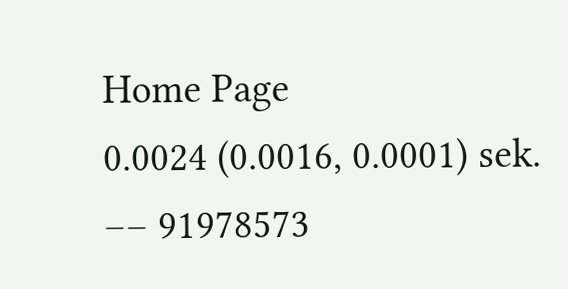Home Page
0.0024 (0.0016, 0.0001) sek. –– 91978573